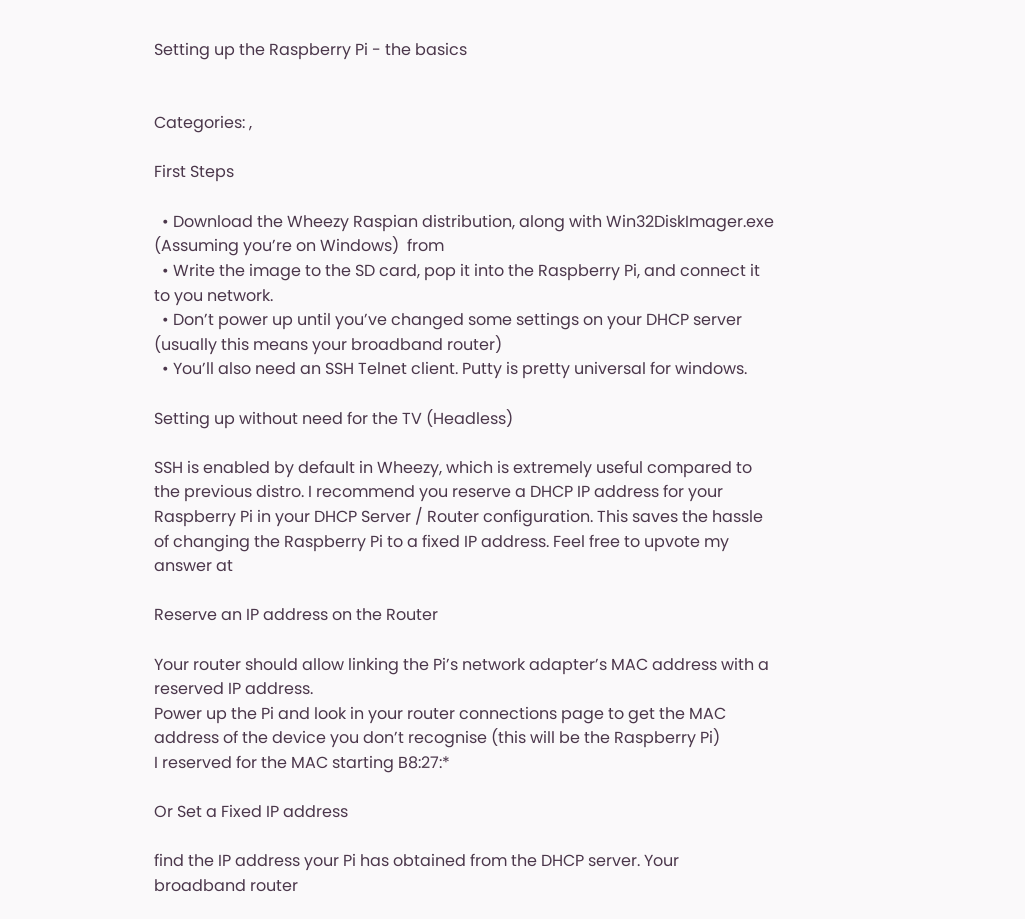Setting up the Raspberry Pi - the basics


Categories: ,

First Steps

  • Download the Wheezy Raspian distribution, along with Win32DiskImager.exe (Assuming you’re on Windows)  from
  • Write the image to the SD card, pop it into the Raspberry Pi, and connect it to you network.
  • Don’t power up until you’ve changed some settings on your DHCP server (usually this means your broadband router)
  • You’ll also need an SSH Telnet client. Putty is pretty universal for windows.

Setting up without need for the TV (Headless)

SSH is enabled by default in Wheezy, which is extremely useful compared to the previous distro. I recommend you reserve a DHCP IP address for your Raspberry Pi in your DHCP Server / Router configuration. This saves the hassle of changing the Raspberry Pi to a fixed IP address. Feel free to upvote my answer at

Reserve an IP address on the Router

Your router should allow linking the Pi’s network adapter’s MAC address with a reserved IP address.
Power up the Pi and look in your router connections page to get the MAC address of the device you don’t recognise (this will be the Raspberry Pi)
I reserved for the MAC starting B8:27:*

Or Set a Fixed IP address

find the IP address your Pi has obtained from the DHCP server. Your broadband router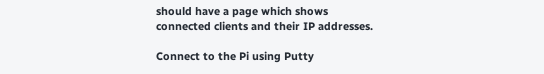should have a page which shows connected clients and their IP addresses.

Connect to the Pi using Putty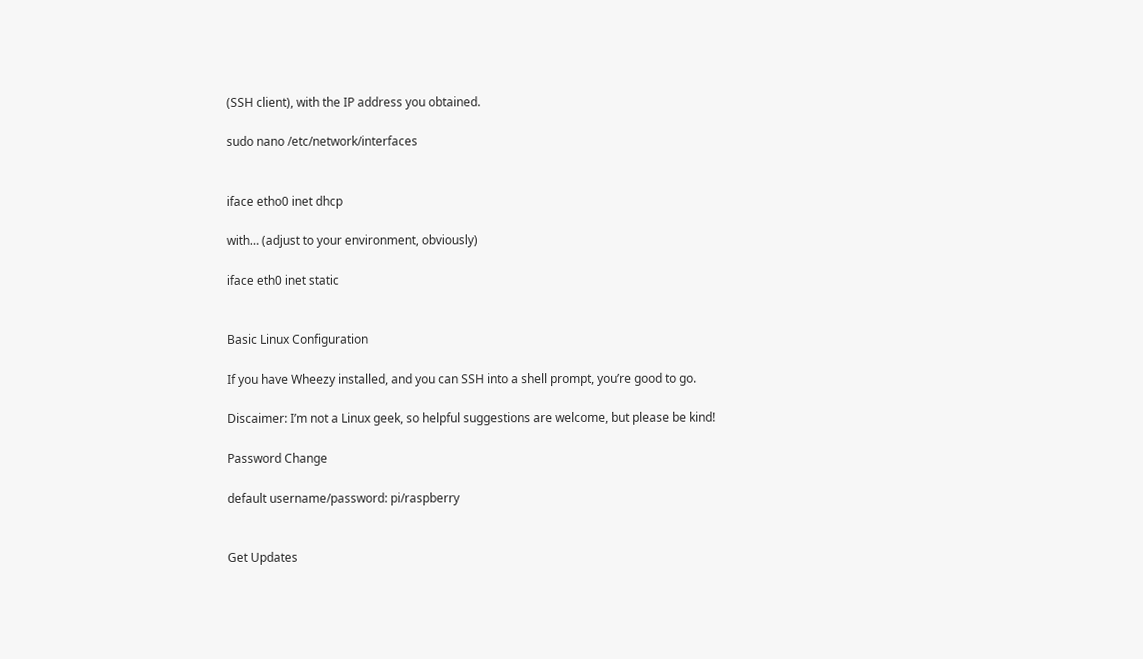(SSH client), with the IP address you obtained.

sudo nano /etc/network/interfaces


iface etho0 inet dhcp

with… (adjust to your environment, obviously)

iface eth0 inet static


Basic Linux Configuration

If you have Wheezy installed, and you can SSH into a shell prompt, you’re good to go.

Discaimer: I’m not a Linux geek, so helpful suggestions are welcome, but please be kind!

Password Change

default username/password: pi/raspberry


Get Updates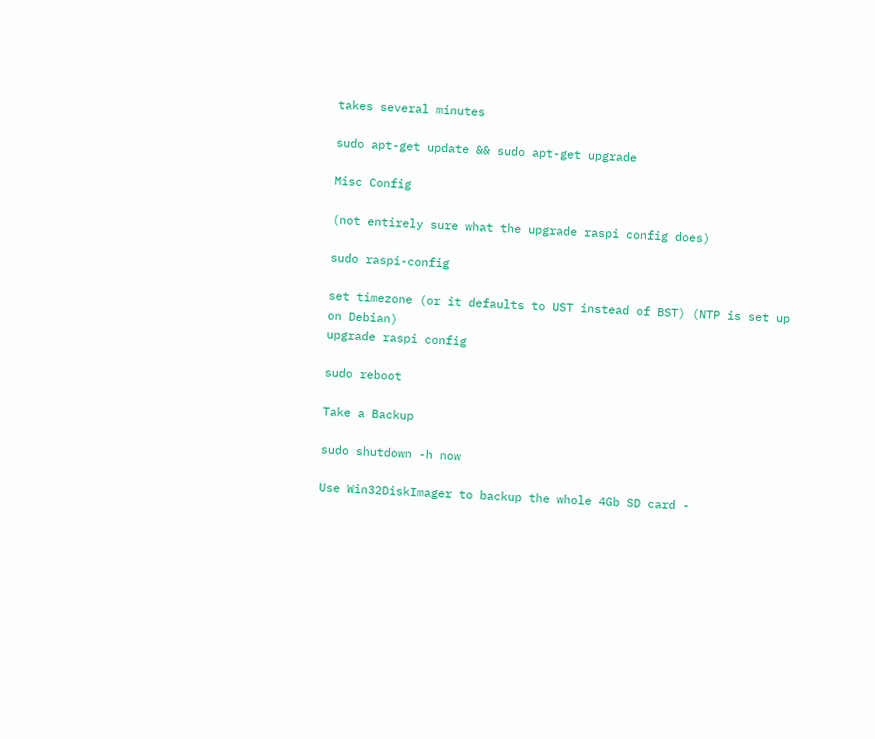takes several minutes

sudo apt-get update && sudo apt-get upgrade

Misc Config

(not entirely sure what the upgrade raspi config does)

sudo raspi-config

set timezone (or it defaults to UST instead of BST) (NTP is set up on Debian)
upgrade raspi config

sudo reboot

Take a Backup

sudo shutdown -h now

Use Win32DiskImager to backup the whole 4Gb SD card -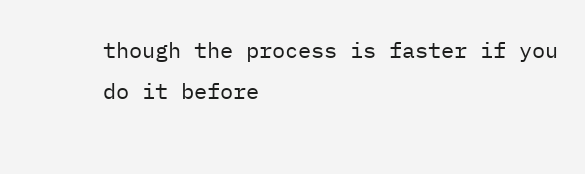though the process is faster if you do it before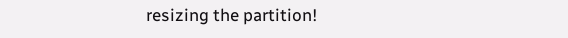resizing the partition!